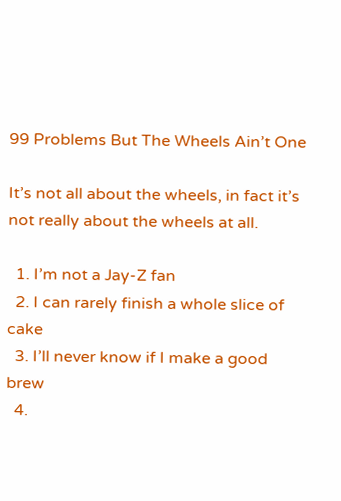99 Problems But The Wheels Ain’t One

It’s not all about the wheels, in fact it’s not really about the wheels at all.

  1. I’m not a Jay-Z fan
  2. I can rarely finish a whole slice of cake
  3. I’ll never know if I make a good brew
  4.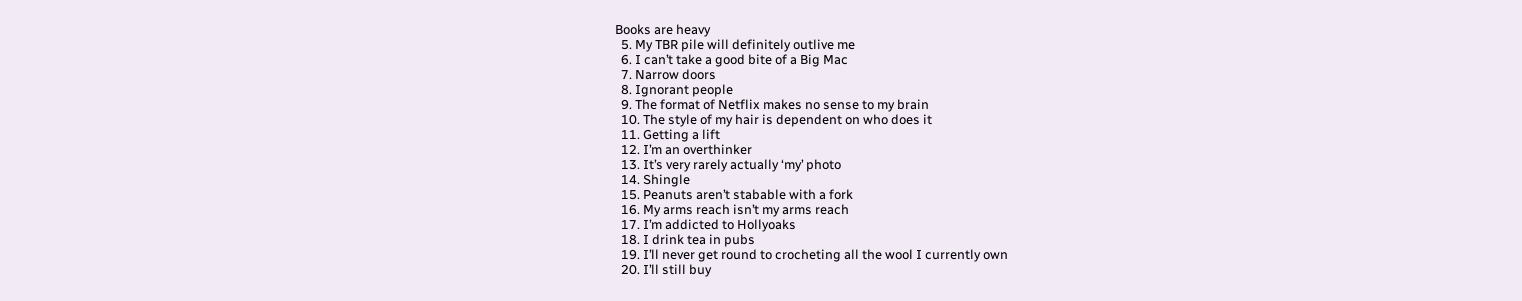Books are heavy
  5. My TBR pile will definitely outlive me
  6. I can’t take a good bite of a Big Mac
  7. Narrow doors
  8. Ignorant people
  9. The format of Netflix makes no sense to my brain
  10. The style of my hair is dependent on who does it
  11. Getting a lift
  12. I’m an overthinker
  13. It’s very rarely actually ‘my’ photo
  14. Shingle
  15. Peanuts aren’t stabable with a fork
  16. My arms reach isn’t my arms reach
  17. I’m addicted to Hollyoaks
  18. I drink tea in pubs
  19. I’ll never get round to crocheting all the wool I currently own
  20. I’ll still buy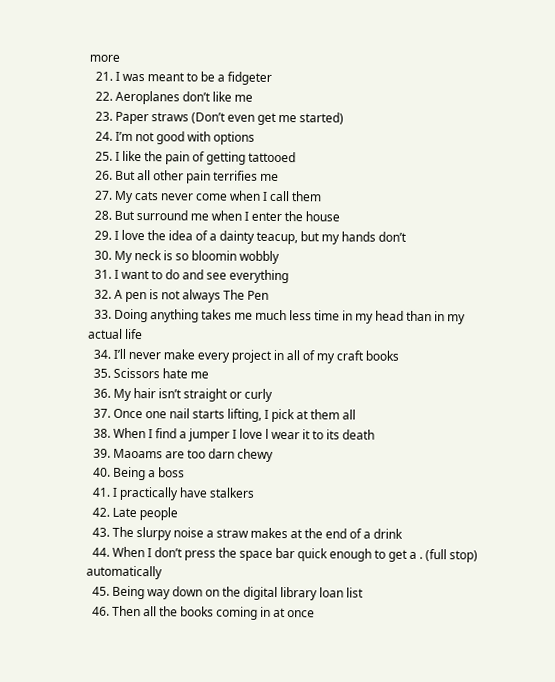more
  21. I was meant to be a fidgeter
  22. Aeroplanes don’t like me
  23. Paper straws (Don’t even get me started)
  24. I’m not good with options
  25. I like the pain of getting tattooed
  26. But all other pain terrifies me
  27. My cats never come when I call them
  28. But surround me when I enter the house
  29. I love the idea of a dainty teacup, but my hands don’t
  30. My neck is so bloomin wobbly
  31. I want to do and see everything
  32. A pen is not always The Pen
  33. Doing anything takes me much less time in my head than in my actual life
  34. I’ll never make every project in all of my craft books
  35. Scissors hate me
  36. My hair isn’t straight or curly
  37. Once one nail starts lifting, I pick at them all
  38. When I find a jumper I love l wear it to its death
  39. Maoams are too darn chewy
  40. Being a boss
  41. I practically have stalkers
  42. Late people
  43. The slurpy noise a straw makes at the end of a drink
  44. When I don’t press the space bar quick enough to get a . (full stop) automatically
  45. Being way down on the digital library loan list
  46. Then all the books coming in at once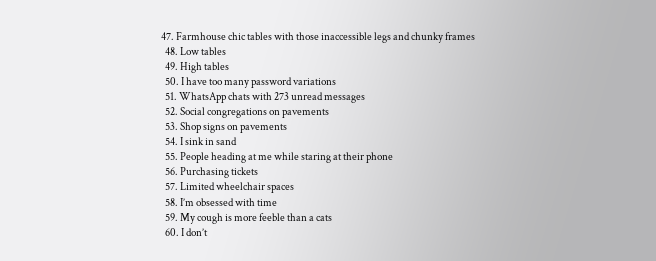47. Farmhouse chic tables with those inaccessible legs and chunky frames
  48. Low tables
  49. High tables
  50. I have too many password variations
  51. WhatsApp chats with 273 unread messages
  52. Social congregations on pavements
  53. Shop signs on pavements
  54. I sink in sand
  55. People heading at me while staring at their phone
  56. Purchasing tickets
  57. Limited wheelchair spaces
  58. I’m obsessed with time
  59. My cough is more feeble than a cats
  60. I don’t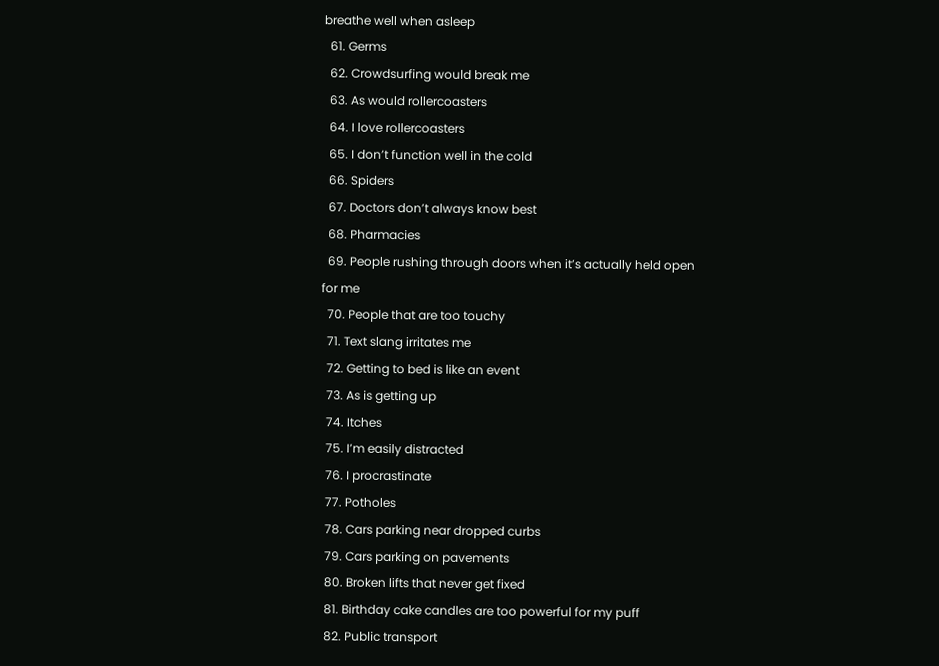breathe well when asleep
  61. Germs
  62. Crowdsurfing would break me
  63. As would rollercoasters
  64. I love rollercoasters
  65. I don’t function well in the cold
  66. Spiders
  67. Doctors don’t always know best
  68. Pharmacies
  69. People rushing through doors when it’s actually held open for me
  70. People that are too touchy
  71. Text slang irritates me
  72. Getting to bed is like an event
  73. As is getting up
  74. Itches
  75. I’m easily distracted
  76. I procrastinate
  77. Potholes
  78. Cars parking near dropped curbs
  79. Cars parking on pavements
  80. Broken lifts that never get fixed
  81. Birthday cake candles are too powerful for my puff
  82. Public transport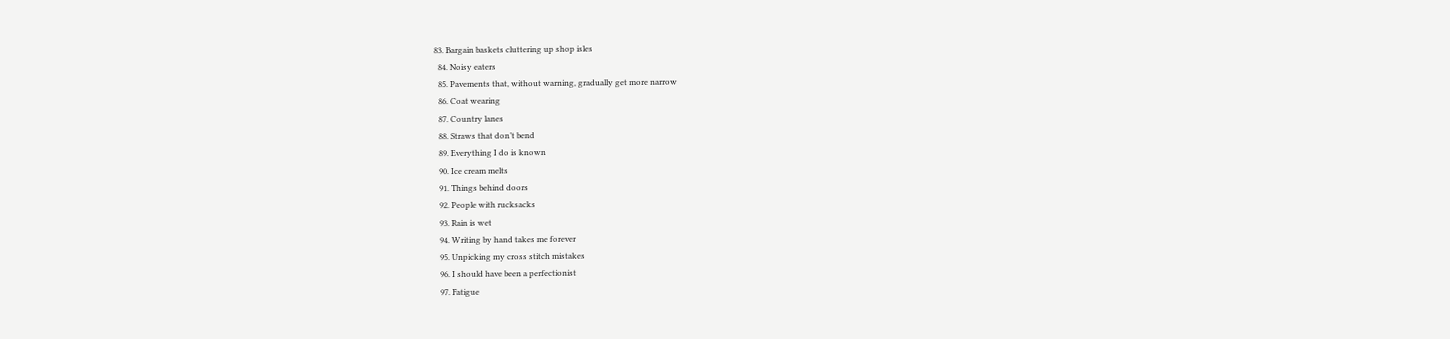83. Bargain baskets cluttering up shop isles
  84. Noisy eaters
  85. Pavements that, without warning, gradually get more narrow
  86. Coat wearing
  87. Country lanes
  88. Straws that don’t bend
  89. Everything I do is known
  90. Ice cream melts
  91. Things behind doors
  92. People with rucksacks
  93. Rain is wet
  94. Writing by hand takes me forever
  95. Unpicking my cross stitch mistakes
  96. I should have been a perfectionist
  97. Fatigue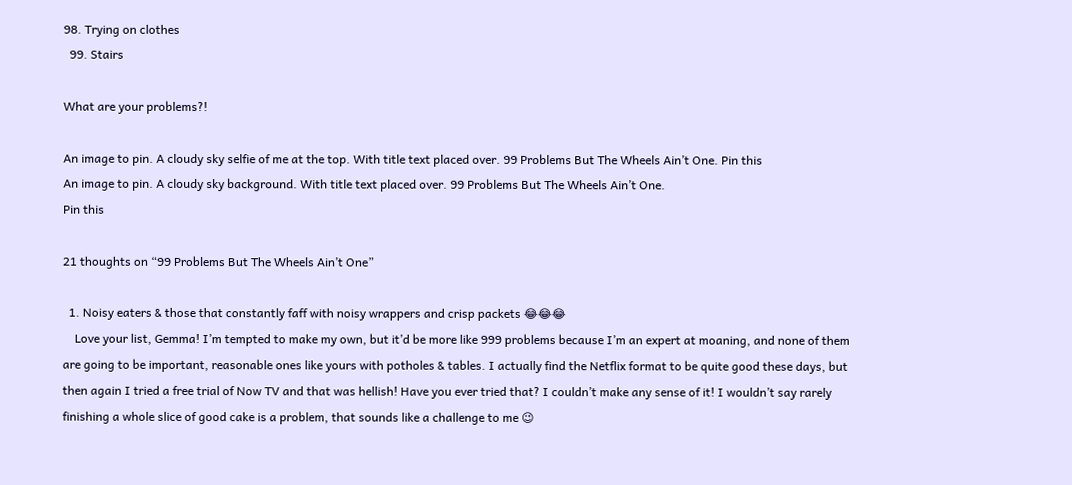98. Trying on clothes
  99. Stairs

What are your problems?!

An image to pin. A cloudy sky selfie of me at the top. With title text placed over. 99 Problems But The Wheels Ain’t One. Pin this
An image to pin. A cloudy sky background. With title text placed over. 99 Problems But The Wheels Ain’t One.
Pin this

21 thoughts on “99 Problems But The Wheels Ain’t One”

  1. Noisy eaters & those that constantly faff with noisy wrappers and crisp packets 😂😂😂
    Love your list, Gemma! I’m tempted to make my own, but it’d be more like 999 problems because I’m an expert at moaning, and none of them are going to be important, reasonable ones like yours with potholes & tables. I actually find the Netflix format to be quite good these days, but then again I tried a free trial of Now TV and that was hellish! Have you ever tried that? I couldn’t make any sense of it! I wouldn’t say rarely finishing a whole slice of good cake is a problem, that sounds like a challenge to me 😉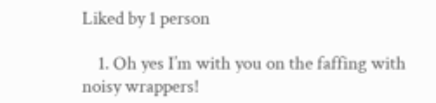Liked by 1 person

    1. Oh yes I’m with you on the faffing with noisy wrappers!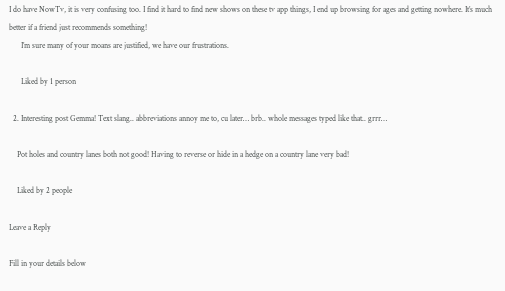I do have NowTv, it is very confusing too. I find it hard to find new shows on these tv app things, I end up browsing for ages and getting nowhere. It’s much better if a friend just recommends something!
      I’m sure many of your moans are justified, we have our frustrations.

      Liked by 1 person

  2. Interesting post Gemma! Text slang.. abbreviations annoy me to, cu later… brb.. whole messages typed like that.. grrr…

    Pot holes and country lanes both not good! Having to reverse or hide in a hedge on a country lane very bad!

    Liked by 2 people

Leave a Reply

Fill in your details below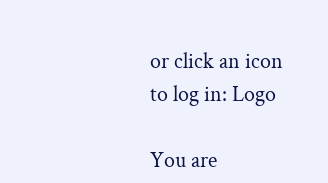or click an icon to log in: Logo

You are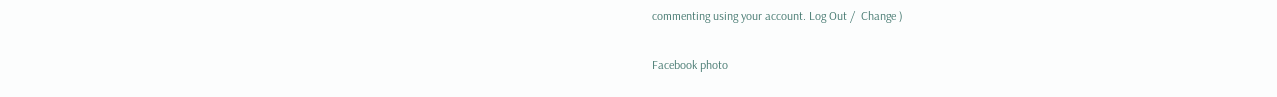commenting using your account. Log Out /  Change )

Facebook photo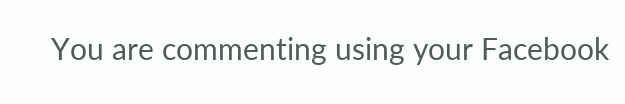You are commenting using your Facebook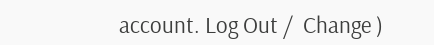account. Log Out /  Change )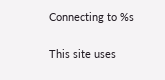Connecting to %s

This site uses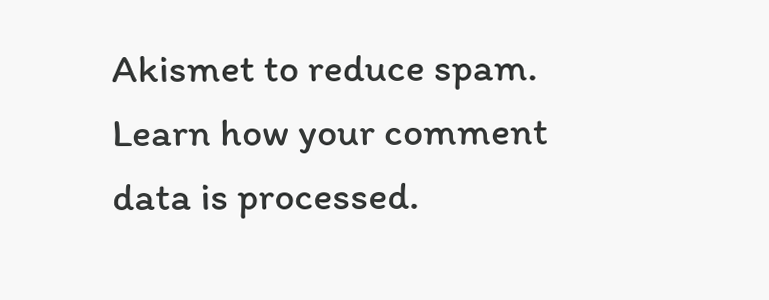Akismet to reduce spam. Learn how your comment data is processed.